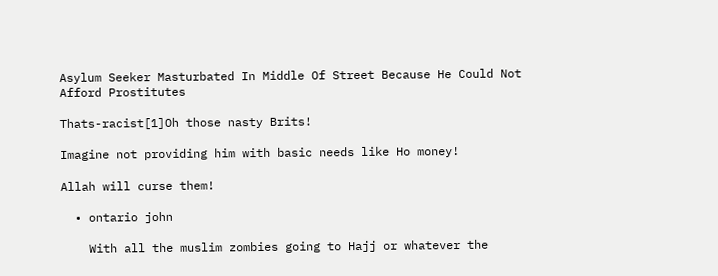Asylum Seeker Masturbated In Middle Of Street Because He Could Not Afford Prostitutes

Thats-racist[1]Oh those nasty Brits!

Imagine not providing him with basic needs like Ho money!

Allah will curse them!

  • ontario john

    With all the muslim zombies going to Hajj or whatever the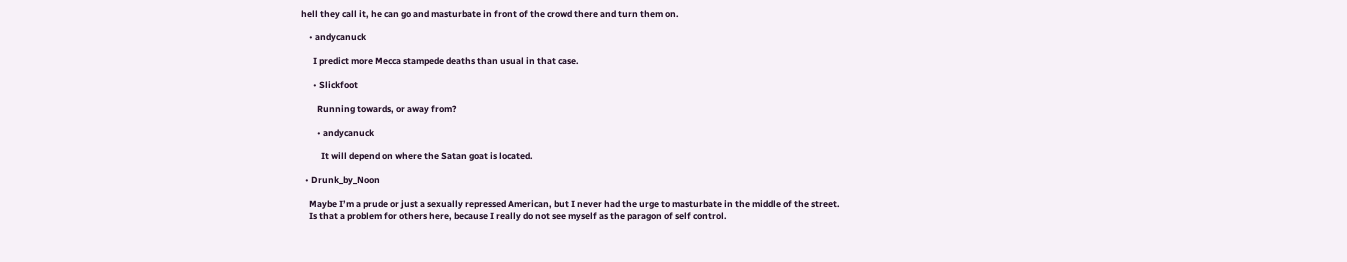hell they call it, he can go and masturbate in front of the crowd there and turn them on.

    • andycanuck

      I predict more Mecca stampede deaths than usual in that case.

      • Slickfoot

        Running towards, or away from?

        • andycanuck

          It will depend on where the Satan goat is located.

  • Drunk_by_Noon

    Maybe I’m a prude or just a sexually repressed American, but I never had the urge to masturbate in the middle of the street.
    Is that a problem for others here, because I really do not see myself as the paragon of self control.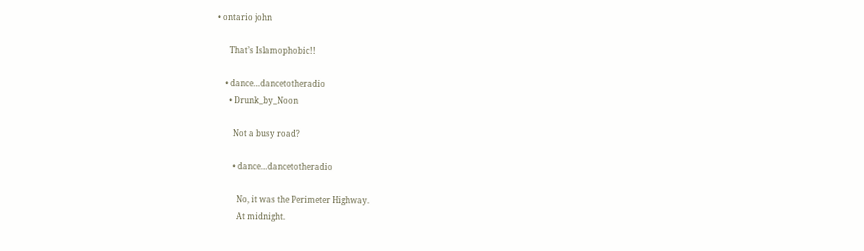• ontario john

      That’s Islamophobic!!

    • dance…dancetotheradio
      • Drunk_by_Noon

        Not a busy road?

        • dance…dancetotheradio

          No, it was the Perimeter Highway.
          At midnight.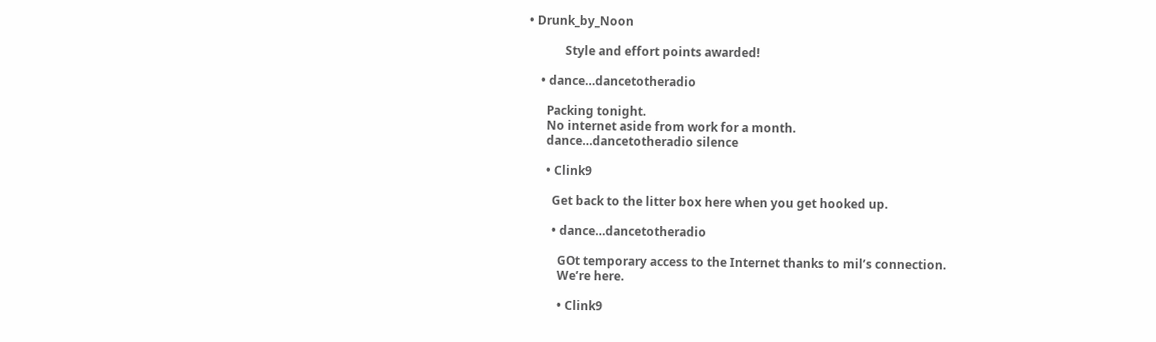• Drunk_by_Noon

            Style and effort points awarded!

    • dance…dancetotheradio

      Packing tonight.
      No internet aside from work for a month.
      dance…dancetotheradio silence

      • Clink9

        Get back to the litter box here when you get hooked up.

        • dance…dancetotheradio

          GOt temporary access to the Internet thanks to mil’s connection.
          We’re here.

          • Clink9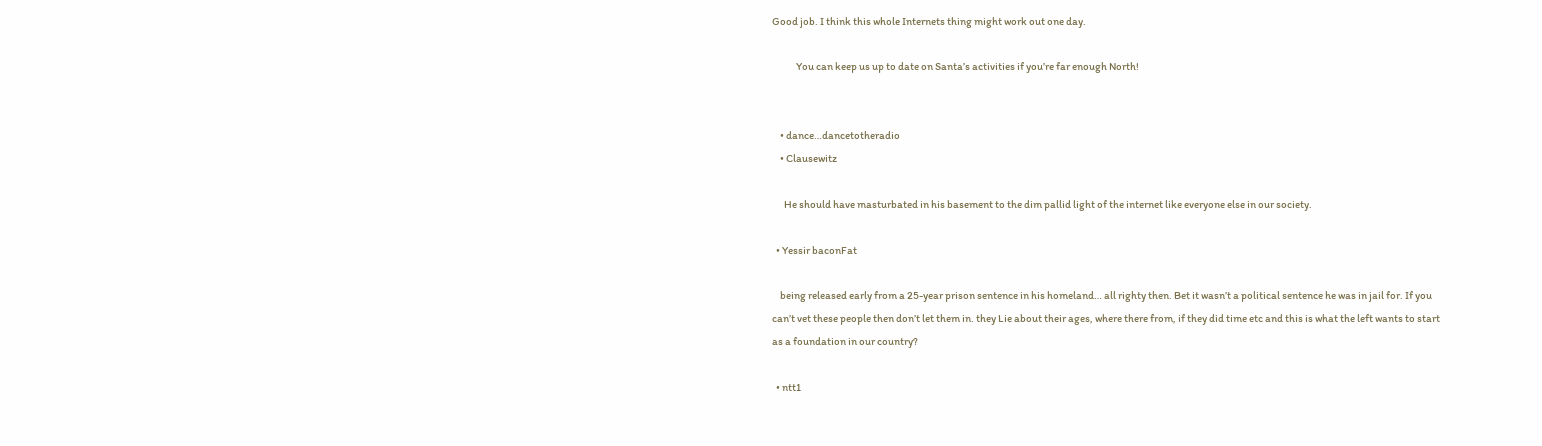Good job. I think this whole Internets thing might work out one day.

            You can keep us up to date on Santa’s activities if you’re far enough North!


    • dance…dancetotheradio
    • Clausewitz

      He should have masturbated in his basement to the dim pallid light of the internet like everyone else in our society.

  • Yessir baconFat

    being released early from a 25-year prison sentence in his homeland… all righty then. Bet it wasn’t a political sentence he was in jail for. If you can’t vet these people then don’t let them in. they Lie about their ages, where there from, if they did time etc and this is what the left wants to start as a foundation in our country?

  • ntt1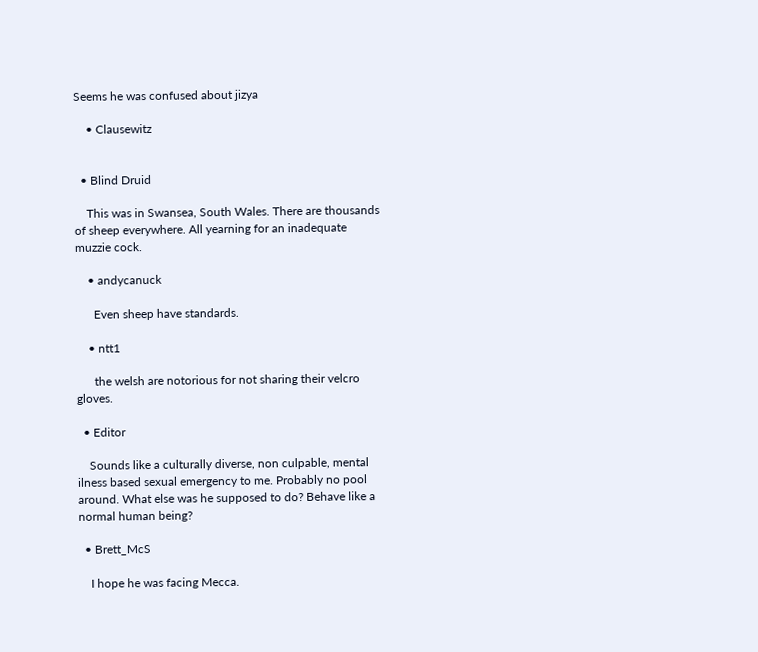Seems he was confused about jizya

    • Clausewitz


  • Blind Druid

    This was in Swansea, South Wales. There are thousands of sheep everywhere. All yearning for an inadequate muzzie cock.

    • andycanuck

      Even sheep have standards.

    • ntt1

      the welsh are notorious for not sharing their velcro gloves.

  • Editor

    Sounds like a culturally diverse, non culpable, mental ilness based sexual emergency to me. Probably no pool around. What else was he supposed to do? Behave like a normal human being?

  • Brett_McS

    I hope he was facing Mecca.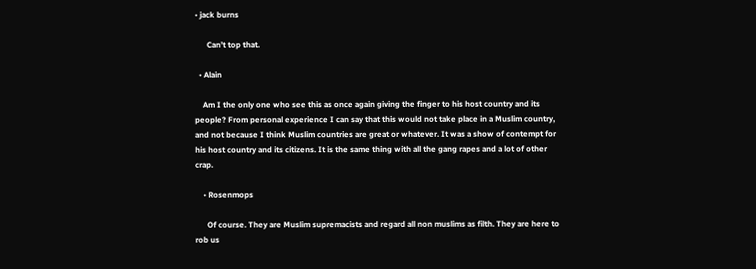• jack burns

      Can’t top that.

  • Alain

    Am I the only one who see this as once again giving the finger to his host country and its people? From personal experience I can say that this would not take place in a Muslim country, and not because I think Muslim countries are great or whatever. It was a show of contempt for his host country and its citizens. It is the same thing with all the gang rapes and a lot of other crap.

    • Rosenmops

      Of course. They are Muslim supremacists and regard all non muslims as filth. They are here to rob us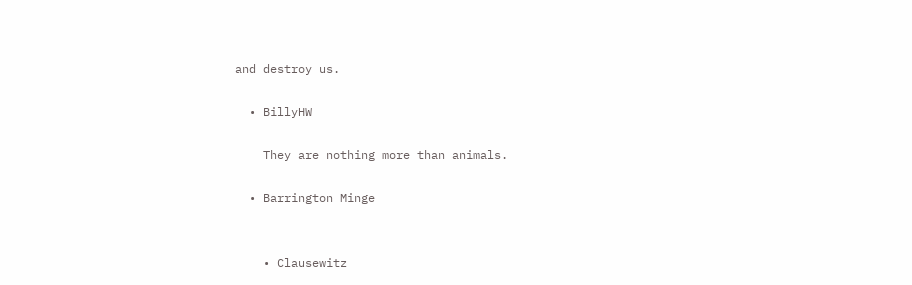and destroy us.

  • BillyHW

    They are nothing more than animals.

  • Barrington Minge


    • Clausewitz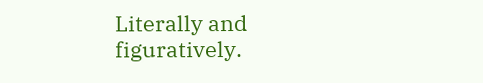Literally and figuratively.